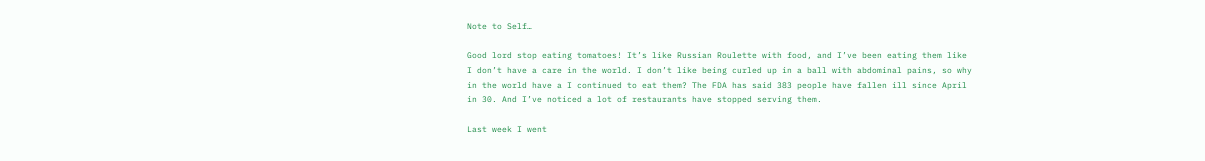Note to Self…

Good lord stop eating tomatoes! It’s like Russian Roulette with food, and I’ve been eating them like I don’t have a care in the world. I don’t like being curled up in a ball with abdominal pains, so why in the world have a I continued to eat them? The FDA has said 383 people have fallen ill since April in 30. And I’ve noticed a lot of restaurants have stopped serving them.

Last week I went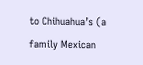to Chihuahua’s (a family Mexican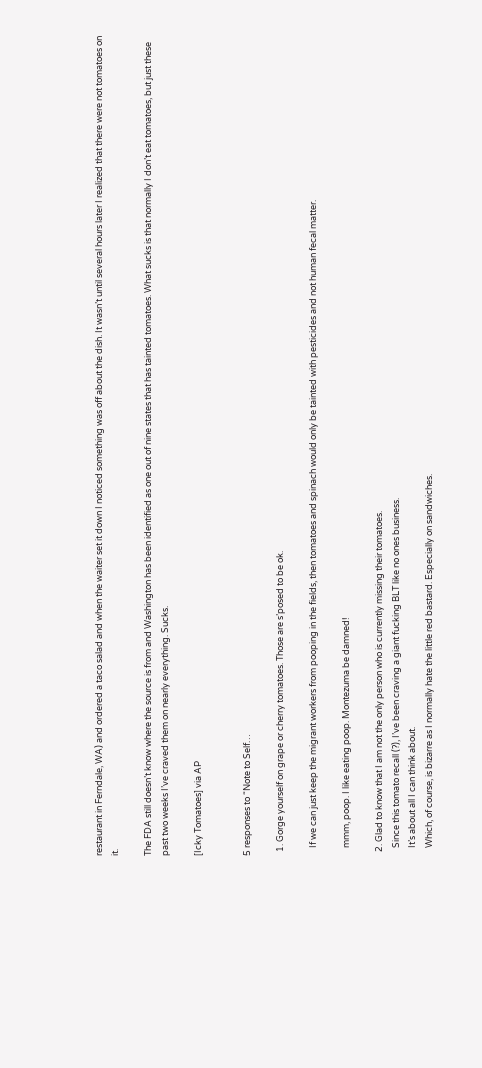restaurant in Ferndale, WA) and ordered a taco salad and when the waiter set it down I noticed something was off about the dish. It wasn’t until several hours later I realized that there were not tomatoes on it.

The FDA still doesn’t know where the source is from and Washington has been identified as one out of nine states that has tainted tomatoes. What sucks is that normally I don’t eat tomatoes, but just these past two weeks I’ve craved them on nearly everything. Sucks.

[Icky Tomatoes] via AP


5 responses to “Note to Self…

  1. Gorge yourself on grape or cherry tomatoes. Those are s’posed to be ok.

    If we can just keep the migrant workers from pooping in the fields, then tomatoes and spinach would only be tainted with pesticides and not human fecal matter.

    mmm, poop. I like eating poop. Montezuma be damned!

  2. Glad to know that I am not the only person who is currently missing their tomatoes.
    Since this tomato recall (?), I’ve been craving a giant fucking BLT like no ones business.
    It’s about all I can think about.
    Which, of course, is bizarre as I normally hate the little red bastard. Especially on sandwiches.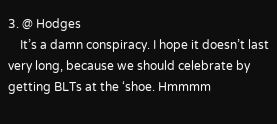3. @ Hodges
    It’s a damn conspiracy. I hope it doesn’t last very long, because we should celebrate by getting BLTs at the ‘shoe. Hmmmm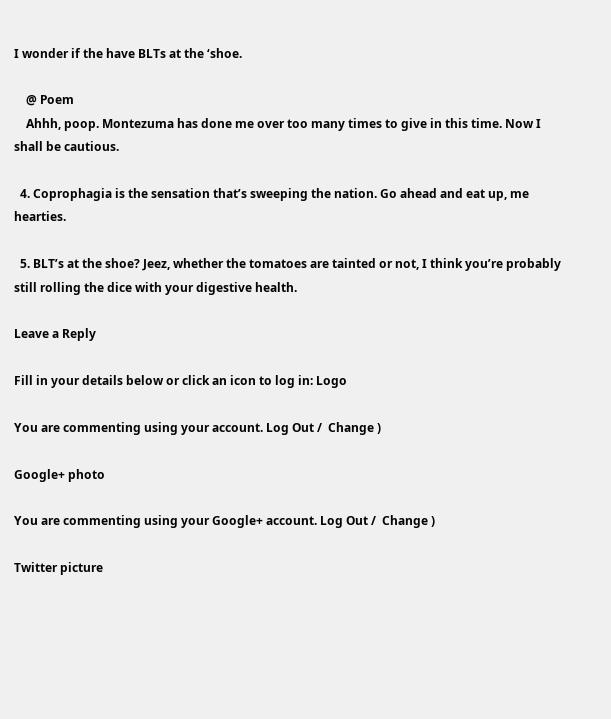I wonder if the have BLTs at the ‘shoe.

    @ Poem
    Ahhh, poop. Montezuma has done me over too many times to give in this time. Now I shall be cautious.

  4. Coprophagia is the sensation that’s sweeping the nation. Go ahead and eat up, me hearties.

  5. BLT’s at the shoe? Jeez, whether the tomatoes are tainted or not, I think you’re probably still rolling the dice with your digestive health.

Leave a Reply

Fill in your details below or click an icon to log in: Logo

You are commenting using your account. Log Out /  Change )

Google+ photo

You are commenting using your Google+ account. Log Out /  Change )

Twitter picture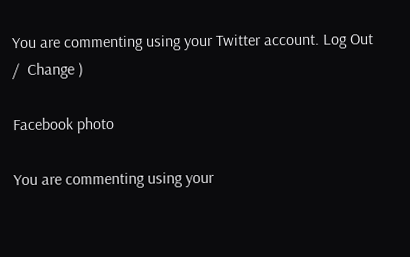You are commenting using your Twitter account. Log Out /  Change )

Facebook photo

You are commenting using your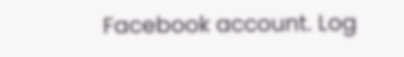Facebook account. Log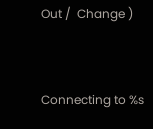Out /  Change )


Connecting to %s